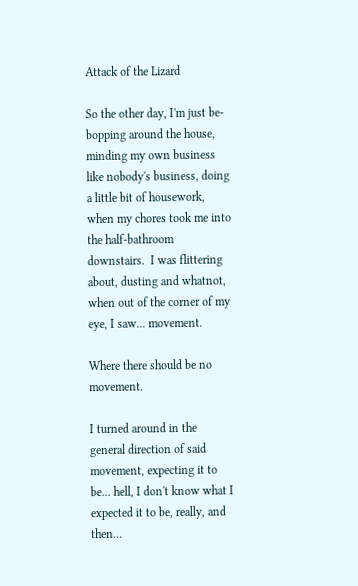Attack of the Lizard

So the other day, I'm just be-bopping around the house, minding my own business like nobody's business, doing a little bit of housework, when my chores took me into the half-bathroom downstairs.  I was flittering about, dusting and whatnot, when out of the corner of my eye, I saw... movement.

Where there should be no movement.

I turned around in the general direction of said movement, expecting it to be... hell, I don't know what I expected it to be, really, and then...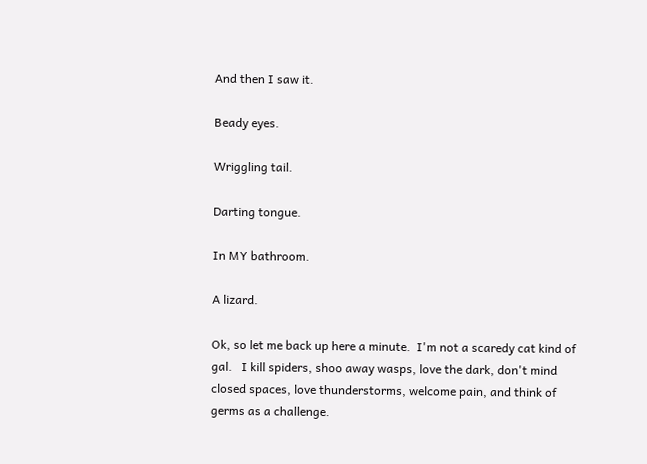And then I saw it.

Beady eyes.

Wriggling tail.

Darting tongue.

In MY bathroom.

A lizard.

Ok, so let me back up here a minute.  I'm not a scaredy cat kind of gal.   I kill spiders, shoo away wasps, love the dark, don't mind closed spaces, love thunderstorms, welcome pain, and think of germs as a challenge.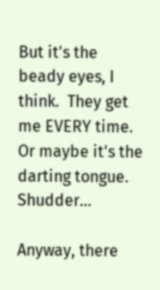But it's the beady eyes, I think.  They get me EVERY time.  Or maybe it's the darting tongue.  Shudder...

Anyway, there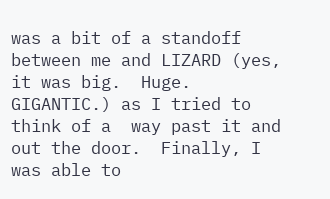was a bit of a standoff between me and LIZARD (yes, it was big.  Huge.  GIGANTIC.) as I tried to think of a  way past it and out the door.  Finally, I was able to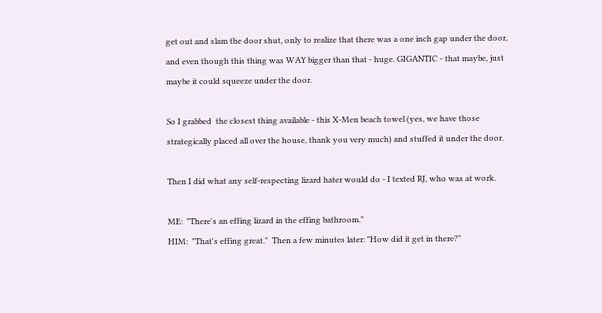get out and slam the door shut, only to realize that there was a one inch gap under the door, and even though this thing was WAY bigger than that - huge. GIGANTIC - that maybe, just maybe it could squeeze under the door.

So I grabbed  the closest thing available - this X-Men beach towel (yes, we have those strategically placed all over the house, thank you very much) and stuffed it under the door.

Then I did what any self-respecting lizard hater would do - I texted RJ, who was at work.

ME:  "There's an effing lizard in the effing bathroom."
HIM:  "That's effing great."  Then a few minutes later: "How did it get in there?"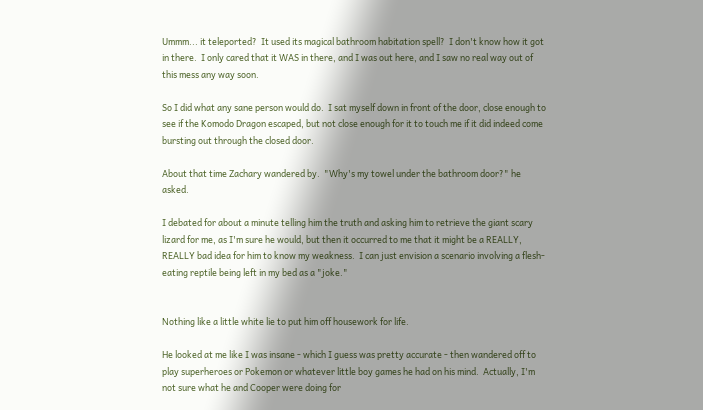Ummm... it teleported?  It used its magical bathroom habitation spell?  I don't know how it got in there.  I only cared that it WAS in there, and I was out here, and I saw no real way out of this mess any way soon.

So I did what any sane person would do.  I sat myself down in front of the door, close enough to see if the Komodo Dragon escaped, but not close enough for it to touch me if it did indeed come bursting out through the closed door.

About that time Zachary wandered by.  "Why's my towel under the bathroom door?" he asked.

I debated for about a minute telling him the truth and asking him to retrieve the giant scary lizard for me, as I'm sure he would, but then it occurred to me that it might be a REALLY, REALLY bad idea for him to know my weakness.  I can just envision a scenario involving a flesh-eating reptile being left in my bed as a "joke."


Nothing like a little white lie to put him off housework for life.

He looked at me like I was insane - which I guess was pretty accurate - then wandered off to play superheroes or Pokemon or whatever little boy games he had on his mind.  Actually, I'm not sure what he and Cooper were doing for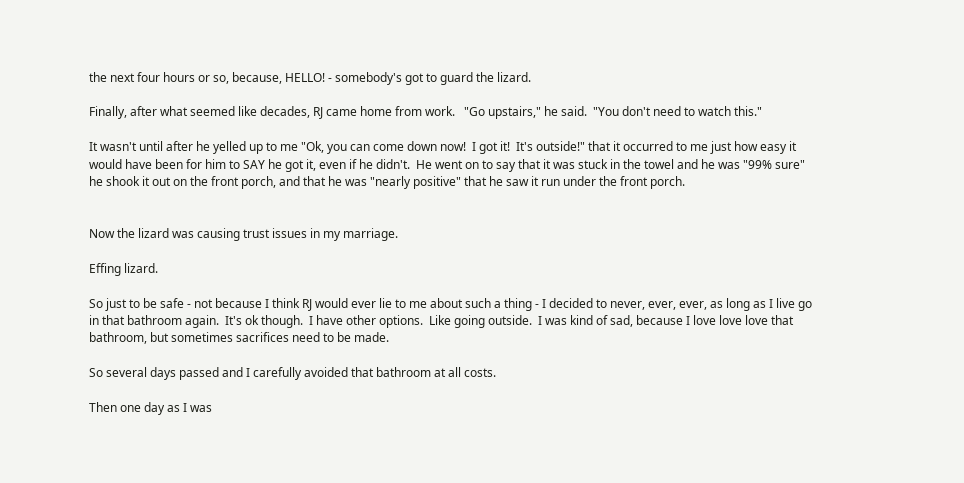the next four hours or so, because, HELLO! - somebody's got to guard the lizard.

Finally, after what seemed like decades, RJ came home from work.   "Go upstairs," he said.  "You don't need to watch this."

It wasn't until after he yelled up to me "Ok, you can come down now!  I got it!  It's outside!" that it occurred to me just how easy it would have been for him to SAY he got it, even if he didn't.  He went on to say that it was stuck in the towel and he was "99% sure" he shook it out on the front porch, and that he was "nearly positive" that he saw it run under the front porch.


Now the lizard was causing trust issues in my marriage.

Effing lizard.

So just to be safe - not because I think RJ would ever lie to me about such a thing - I decided to never, ever, ever, as long as I live go in that bathroom again.  It's ok though.  I have other options.  Like going outside.  I was kind of sad, because I love love love that bathroom, but sometimes sacrifices need to be made.

So several days passed and I carefully avoided that bathroom at all costs.

Then one day as I was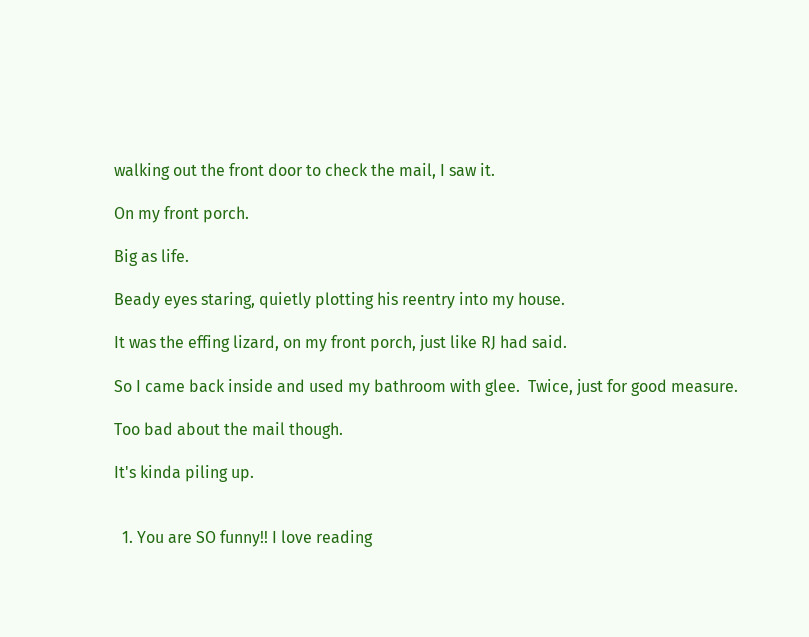walking out the front door to check the mail, I saw it.

On my front porch.

Big as life.

Beady eyes staring, quietly plotting his reentry into my house.

It was the effing lizard, on my front porch, just like RJ had said.

So I came back inside and used my bathroom with glee.  Twice, just for good measure.

Too bad about the mail though.

It's kinda piling up.


  1. You are SO funny!! I love reading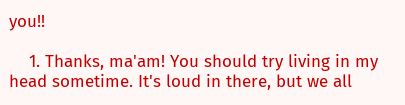you!!

    1. Thanks, ma'am! You should try living in my head sometime. It's loud in there, but we all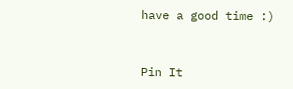have a good time :)


Pin It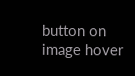button on image hover